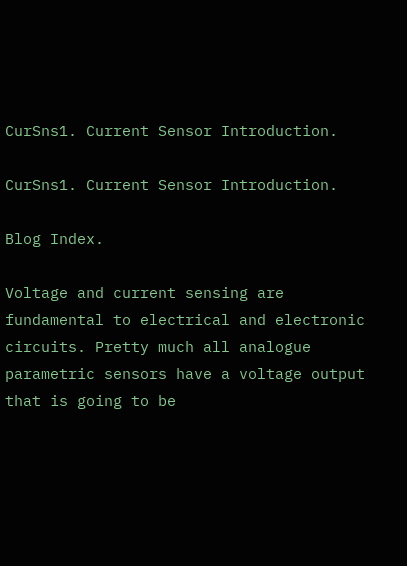CurSns1. Current Sensor Introduction.

CurSns1. Current Sensor Introduction.

Blog Index.

Voltage and current sensing are fundamental to electrical and electronic circuits. Pretty much all analogue parametric sensors have a voltage output that is going to be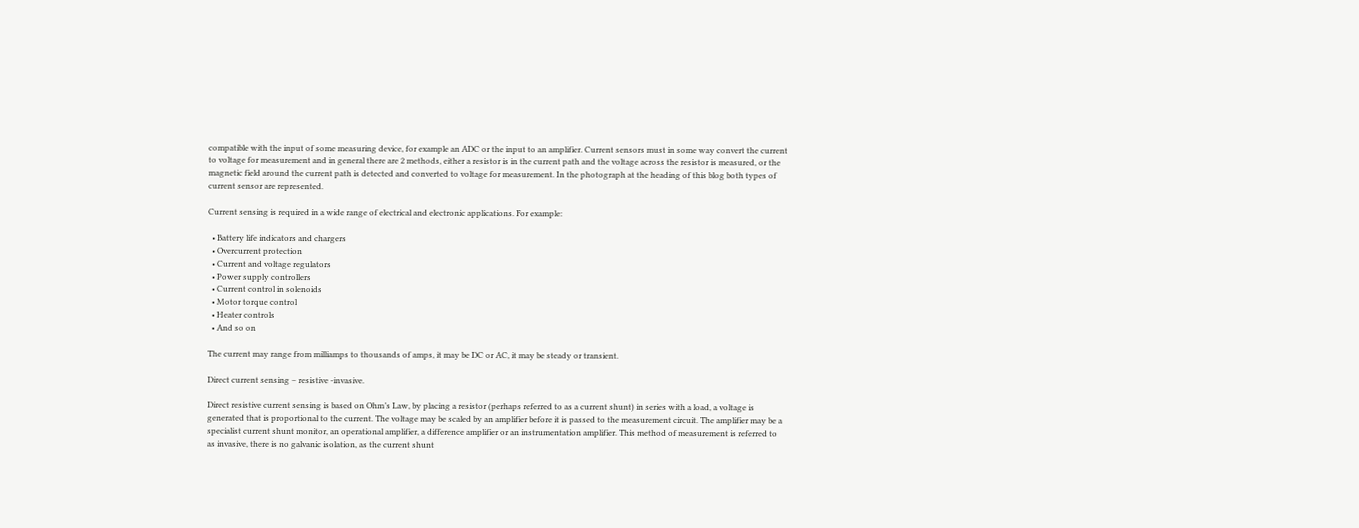compatible with the input of some measuring device, for example an ADC or the input to an amplifier. Current sensors must in some way convert the current to voltage for measurement and in general there are 2 methods, either a resistor is in the current path and the voltage across the resistor is measured, or the magnetic field around the current path is detected and converted to voltage for measurement. In the photograph at the heading of this blog both types of current sensor are represented.

Current sensing is required in a wide range of electrical and electronic applications. For example:

  • Battery life indicators and chargers
  • Overcurrent protection
  • Current and voltage regulators
  • Power supply controllers
  • Current control in solenoids
  • Motor torque control
  • Heater controls
  • And so on

The current may range from milliamps to thousands of amps, it may be DC or AC, it may be steady or transient.

Direct current sensing – resistive -invasive.

Direct resistive current sensing is based on Ohm’s Law, by placing a resistor (perhaps referred to as a current shunt) in series with a load, a voltage is generated that is proportional to the current. The voltage may be scaled by an amplifier before it is passed to the measurement circuit. The amplifier may be a specialist current shunt monitor, an operational amplifier, a difference amplifier or an instrumentation amplifier. This method of measurement is referred to as invasive, there is no galvanic isolation, as the current shunt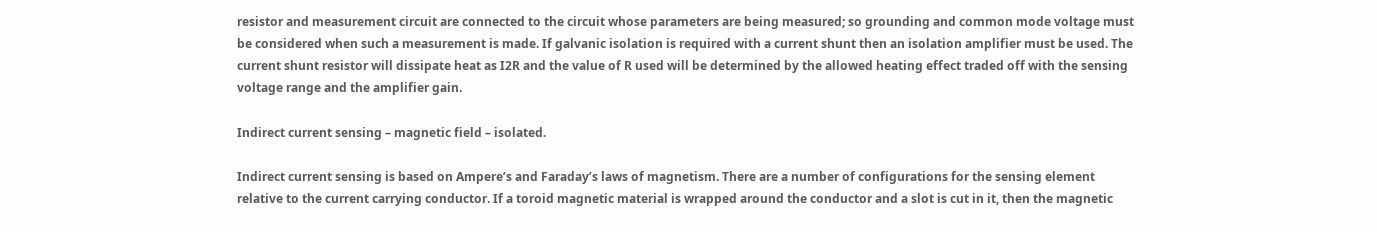resistor and measurement circuit are connected to the circuit whose parameters are being measured; so grounding and common mode voltage must be considered when such a measurement is made. If galvanic isolation is required with a current shunt then an isolation amplifier must be used. The current shunt resistor will dissipate heat as I2R and the value of R used will be determined by the allowed heating effect traded off with the sensing voltage range and the amplifier gain.

Indirect current sensing – magnetic field – isolated.

Indirect current sensing is based on Ampere’s and Faraday’s laws of magnetism. There are a number of configurations for the sensing element relative to the current carrying conductor. If a toroid magnetic material is wrapped around the conductor and a slot is cut in it, then the magnetic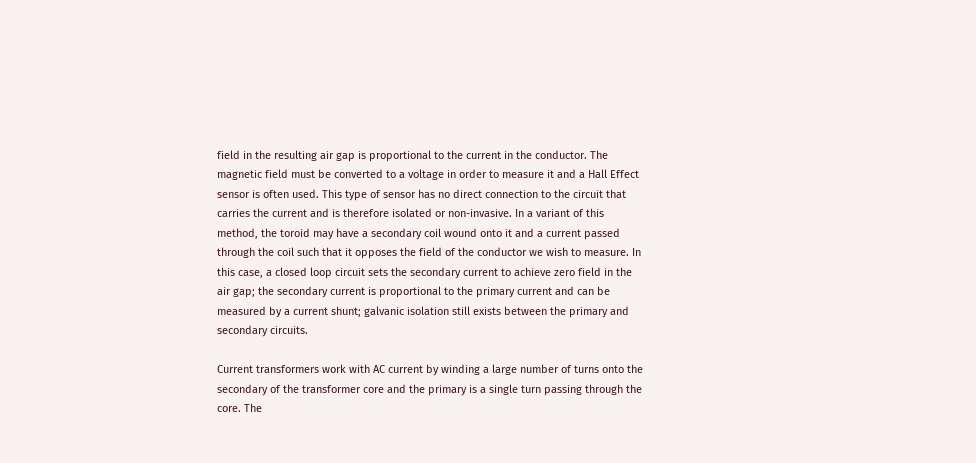field in the resulting air gap is proportional to the current in the conductor. The magnetic field must be converted to a voltage in order to measure it and a Hall Effect sensor is often used. This type of sensor has no direct connection to the circuit that carries the current and is therefore isolated or non-invasive. In a variant of this method, the toroid may have a secondary coil wound onto it and a current passed through the coil such that it opposes the field of the conductor we wish to measure. In this case, a closed loop circuit sets the secondary current to achieve zero field in the air gap; the secondary current is proportional to the primary current and can be measured by a current shunt; galvanic isolation still exists between the primary and secondary circuits.

Current transformers work with AC current by winding a large number of turns onto the secondary of the transformer core and the primary is a single turn passing through the core. The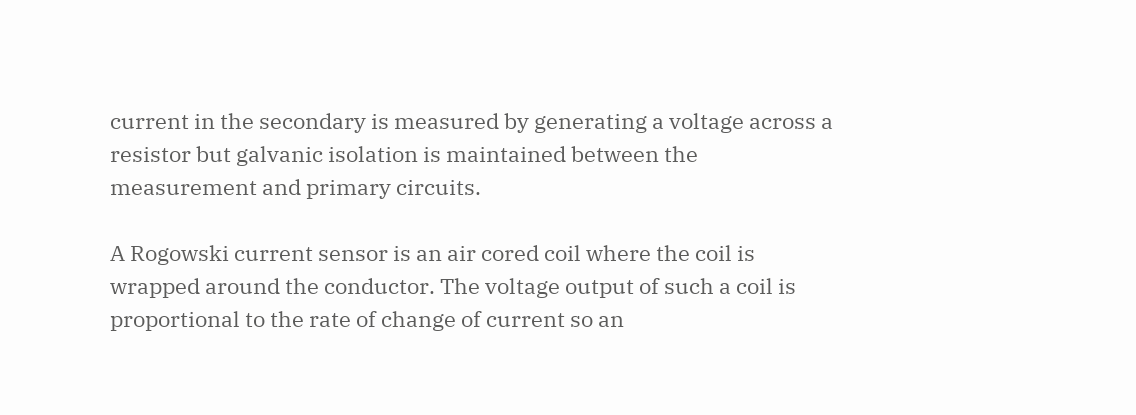current in the secondary is measured by generating a voltage across a resistor but galvanic isolation is maintained between the measurement and primary circuits.

A Rogowski current sensor is an air cored coil where the coil is wrapped around the conductor. The voltage output of such a coil is proportional to the rate of change of current so an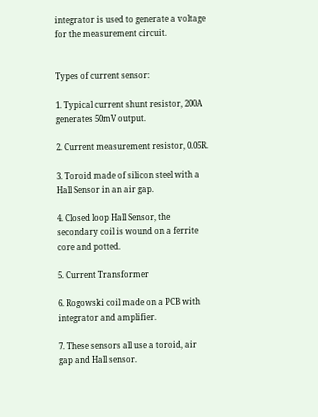integrator is used to generate a voltage for the measurement circuit.


Types of current sensor:

1. Typical current shunt resistor, 200A generates 50mV output.

2. Current measurement resistor, 0.05R.

3. Toroid made of silicon steel with a Hall Sensor in an air gap.

4. Closed loop Hall Sensor, the secondary coil is wound on a ferrite core and potted.

5. Current Transformer

6. Rogowski coil made on a PCB with integrator and amplifier.

7. These sensors all use a toroid, air gap and Hall sensor.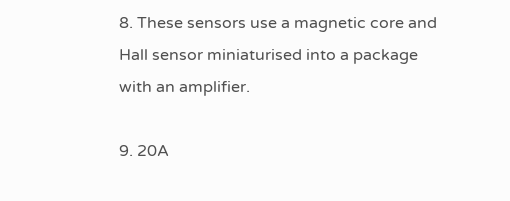8. These sensors use a magnetic core and Hall sensor miniaturised into a package with an amplifier.

9. 20A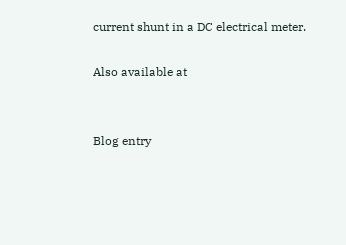current shunt in a DC electrical meter.

Also available at


Blog entry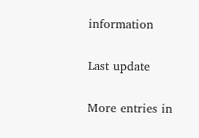information

Last update

More entries in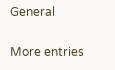General

More entries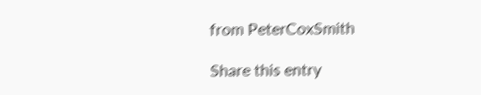from PeterCoxSmith

Share this entry